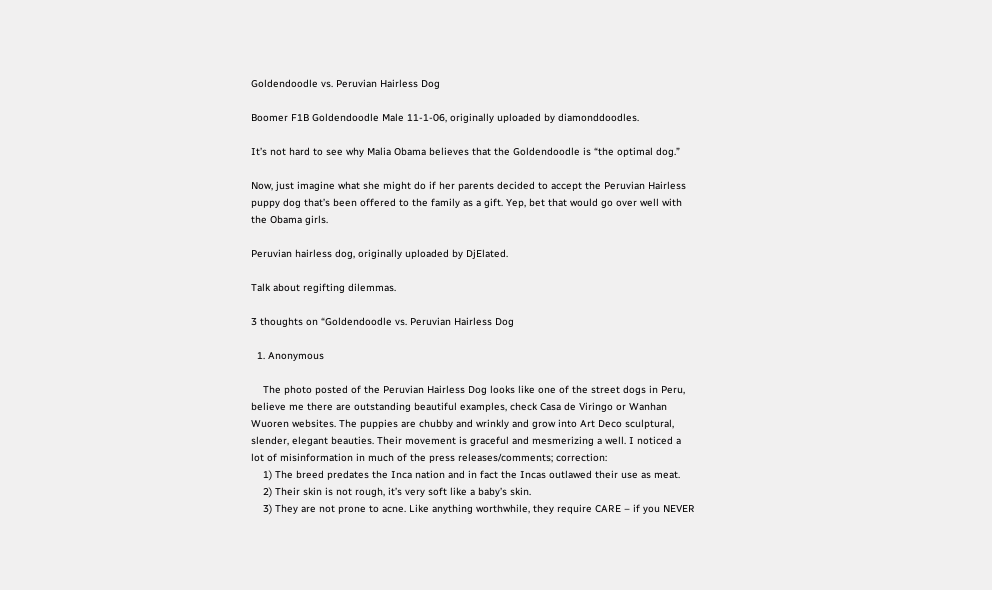Goldendoodle vs. Peruvian Hairless Dog

Boomer F1B Goldendoodle Male 11-1-06, originally uploaded by diamonddoodles.

It’s not hard to see why Malia Obama believes that the Goldendoodle is “the optimal dog.”

Now, just imagine what she might do if her parents decided to accept the Peruvian Hairless puppy dog that’s been offered to the family as a gift. Yep, bet that would go over well with the Obama girls.

Peruvian hairless dog, originally uploaded by DjElated.

Talk about regifting dilemmas.

3 thoughts on “Goldendoodle vs. Peruvian Hairless Dog

  1. Anonymous

    The photo posted of the Peruvian Hairless Dog looks like one of the street dogs in Peru, believe me there are outstanding beautiful examples, check Casa de Viringo or Wanhan Wuoren websites. The puppies are chubby and wrinkly and grow into Art Deco sculptural, slender, elegant beauties. Their movement is graceful and mesmerizing a well. I noticed a lot of misinformation in much of the press releases/comments; correction:
    1) The breed predates the Inca nation and in fact the Incas outlawed their use as meat.
    2) Their skin is not rough, it’s very soft like a baby’s skin.
    3) They are not prone to acne. Like anything worthwhile, they require CARE – if you NEVER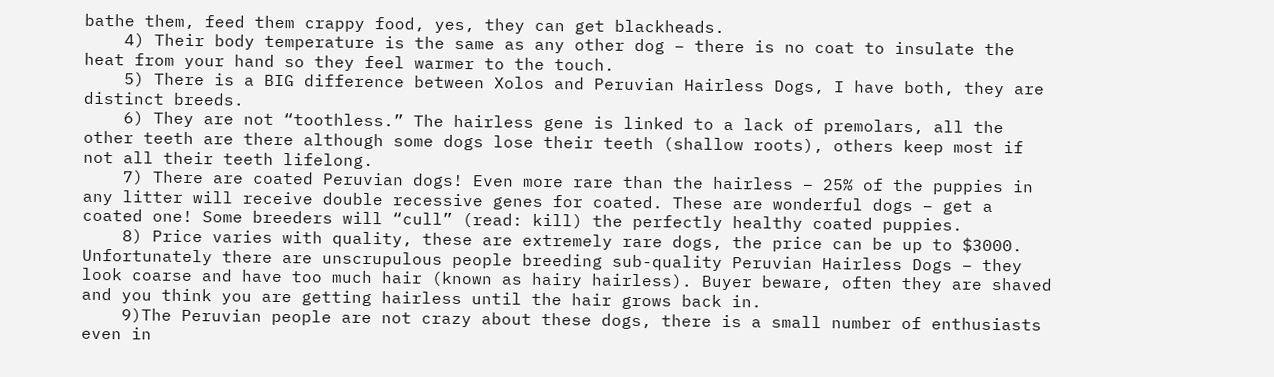bathe them, feed them crappy food, yes, they can get blackheads.
    4) Their body temperature is the same as any other dog – there is no coat to insulate the heat from your hand so they feel warmer to the touch.
    5) There is a BIG difference between Xolos and Peruvian Hairless Dogs, I have both, they are distinct breeds.
    6) They are not “toothless.” The hairless gene is linked to a lack of premolars, all the other teeth are there although some dogs lose their teeth (shallow roots), others keep most if not all their teeth lifelong.
    7) There are coated Peruvian dogs! Even more rare than the hairless – 25% of the puppies in any litter will receive double recessive genes for coated. These are wonderful dogs – get a coated one! Some breeders will “cull” (read: kill) the perfectly healthy coated puppies.
    8) Price varies with quality, these are extremely rare dogs, the price can be up to $3000. Unfortunately there are unscrupulous people breeding sub-quality Peruvian Hairless Dogs – they look coarse and have too much hair (known as hairy hairless). Buyer beware, often they are shaved and you think you are getting hairless until the hair grows back in.
    9)The Peruvian people are not crazy about these dogs, there is a small number of enthusiasts even in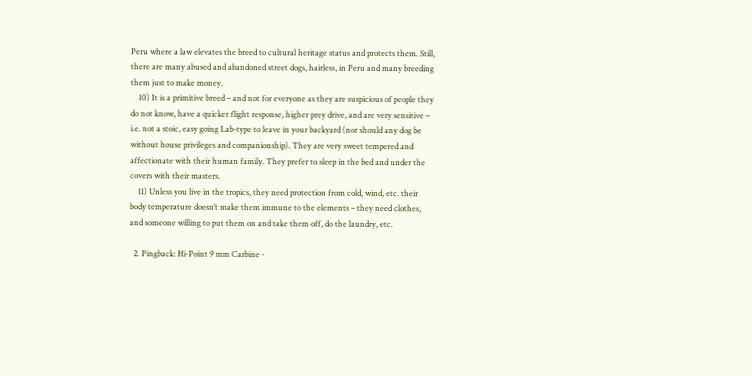Peru where a law elevates the breed to cultural heritage status and protects them. Still, there are many abused and abandoned street dogs, hairless, in Peru and many breeding them just to make money.
    10) It is a primitive breed – and not for everyone as they are suspicious of people they do not know, have a quicker flight response, higher prey drive, and are very sensitive – i.e. not a stoic, easy going Lab-type to leave in your backyard (nor should any dog be without house privileges and companionship). They are very sweet tempered and affectionate with their human family. They prefer to sleep in the bed and under the covers with their masters.
    11) Unless you live in the tropics, they need protection from cold, wind, etc. their body temperature doesn’t make them immune to the elements – they need clothes, and someone willing to put them on and take them off, do the laundry, etc.

  2. Pingback: Hi-Point 9 mm Carbine -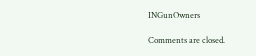INGunOwners

Comments are closed.